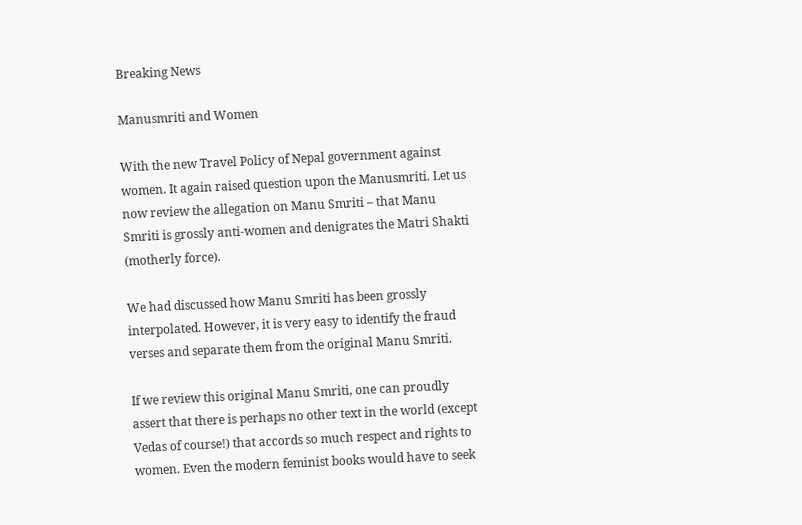Breaking News

Manusmriti and Women

With the new Travel Policy of Nepal government against women. It again raised question upon the Manusmriti. Let us now review the allegation on Manu Smriti – that Manu Smriti is grossly anti-women and denigrates the Matri Shakti (motherly force).

We had discussed how Manu Smriti has been grossly interpolated. However, it is very easy to identify the fraud verses and separate them from the original Manu Smriti.

If we review this original Manu Smriti, one can proudly assert that there is perhaps no other text in the world (except Vedas of course!) that accords so much respect and rights to women. Even the modern feminist books would have to seek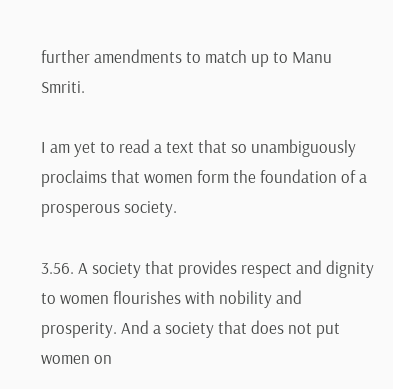further amendments to match up to Manu Smriti.

I am yet to read a text that so unambiguously proclaims that women form the foundation of a prosperous society.

3.56. A society that provides respect and dignity to women flourishes with nobility and prosperity. And a society that does not put women on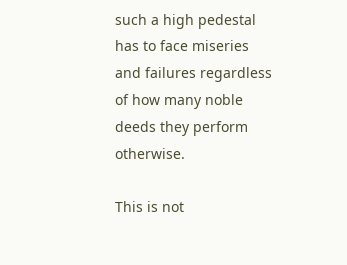such a high pedestal has to face miseries and failures regardless of how many noble deeds they perform otherwise.

This is not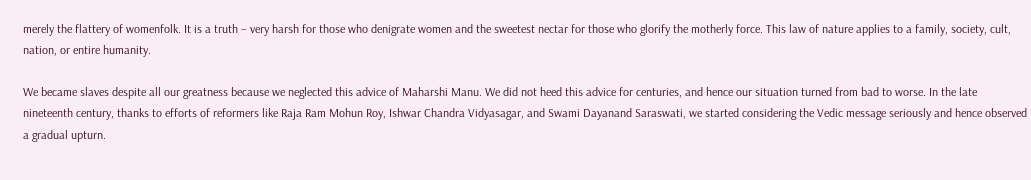merely the flattery of womenfolk. It is a truth – very harsh for those who denigrate women and the sweetest nectar for those who glorify the motherly force. This law of nature applies to a family, society, cult, nation, or entire humanity.

We became slaves despite all our greatness because we neglected this advice of Maharshi Manu. We did not heed this advice for centuries, and hence our situation turned from bad to worse. In the late nineteenth century, thanks to efforts of reformers like Raja Ram Mohun Roy, Ishwar Chandra Vidyasagar, and Swami Dayanand Saraswati, we started considering the Vedic message seriously and hence observed a gradual upturn.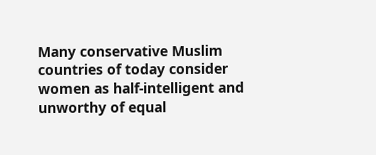Many conservative Muslim countries of today consider women as half-intelligent and unworthy of equal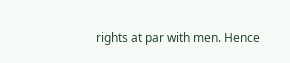rights at par with men. Hence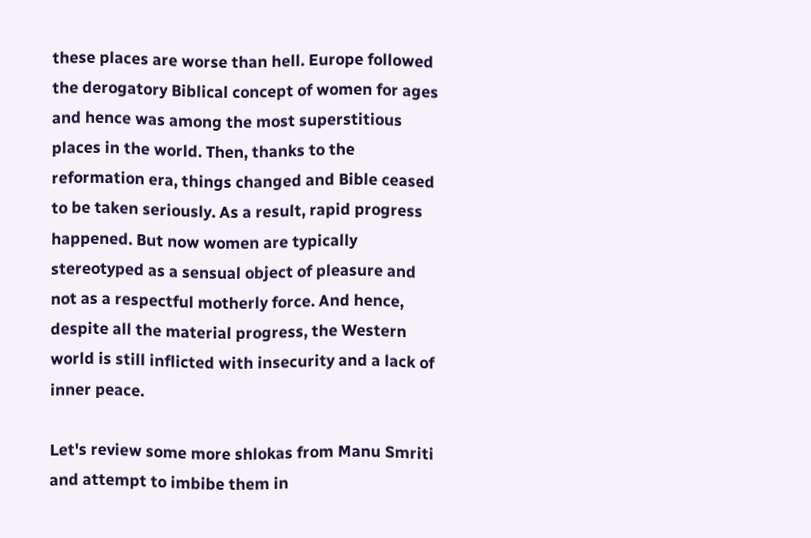these places are worse than hell. Europe followed the derogatory Biblical concept of women for ages and hence was among the most superstitious places in the world. Then, thanks to the reformation era, things changed and Bible ceased to be taken seriously. As a result, rapid progress happened. But now women are typically stereotyped as a sensual object of pleasure and not as a respectful motherly force. And hence, despite all the material progress, the Western world is still inflicted with insecurity and a lack of inner peace.

Let's review some more shlokas from Manu Smriti and attempt to imbibe them in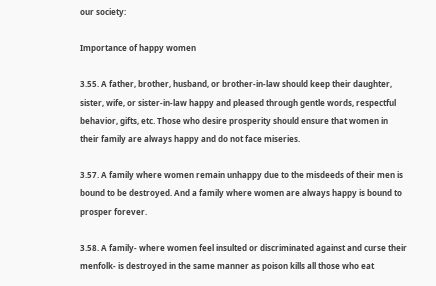our society:

Importance of happy women

3.55. A father, brother, husband, or brother-in-law should keep their daughter, sister, wife, or sister-in-law happy and pleased through gentle words, respectful behavior, gifts, etc. Those who desire prosperity should ensure that women in their family are always happy and do not face miseries.

3.57. A family where women remain unhappy due to the misdeeds of their men is bound to be destroyed. And a family where women are always happy is bound to prosper forever.

3.58. A family- where women feel insulted or discriminated against and curse their menfolk- is destroyed in the same manner as poison kills all those who eat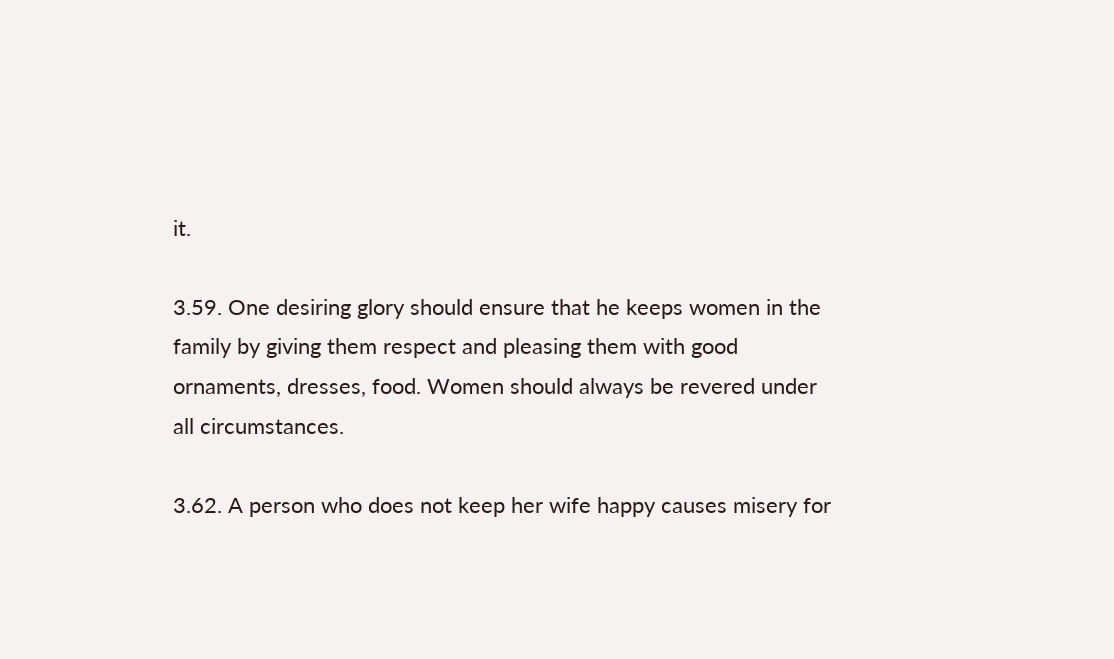it.

3.59. One desiring glory should ensure that he keeps women in the family by giving them respect and pleasing them with good ornaments, dresses, food. Women should always be revered under all circumstances.

3.62. A person who does not keep her wife happy causes misery for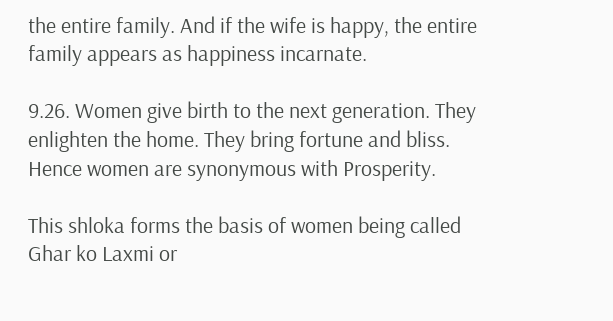the entire family. And if the wife is happy, the entire family appears as happiness incarnate.

9.26. Women give birth to the next generation. They enlighten the home. They bring fortune and bliss. Hence women are synonymous with Prosperity.

This shloka forms the basis of women being called Ghar ko Laxmi or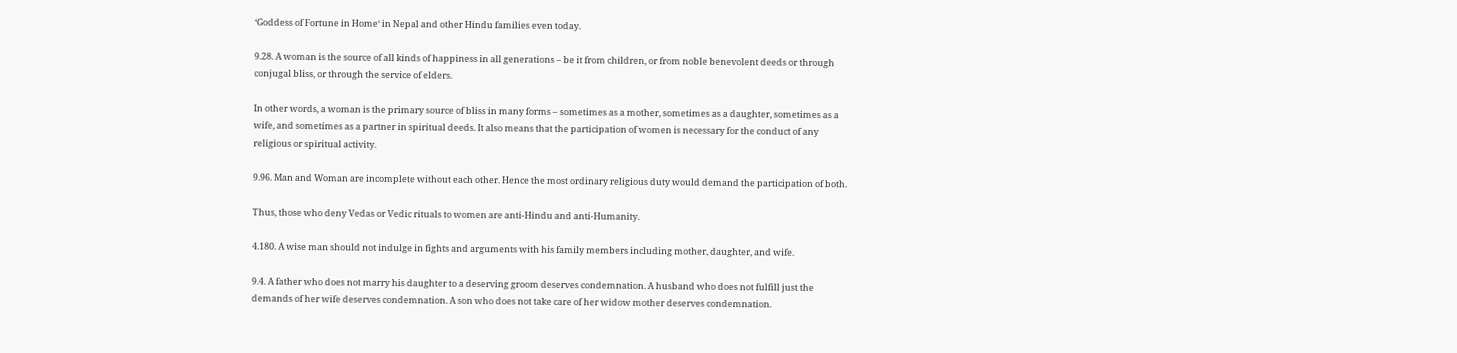‘Goddess of Fortune in Home‘ in Nepal and other Hindu families even today.

9.28. A woman is the source of all kinds of happiness in all generations – be it from children, or from noble benevolent deeds or through conjugal bliss, or through the service of elders.

In other words, a woman is the primary source of bliss in many forms – sometimes as a mother, sometimes as a daughter, sometimes as a wife, and sometimes as a partner in spiritual deeds. It also means that the participation of women is necessary for the conduct of any religious or spiritual activity.

9.96. Man and Woman are incomplete without each other. Hence the most ordinary religious duty would demand the participation of both.

Thus, those who deny Vedas or Vedic rituals to women are anti-Hindu and anti-Humanity.

4.180. A wise man should not indulge in fights and arguments with his family members including mother, daughter, and wife.

9.4. A father who does not marry his daughter to a deserving groom deserves condemnation. A husband who does not fulfill just the demands of her wife deserves condemnation. A son who does not take care of her widow mother deserves condemnation.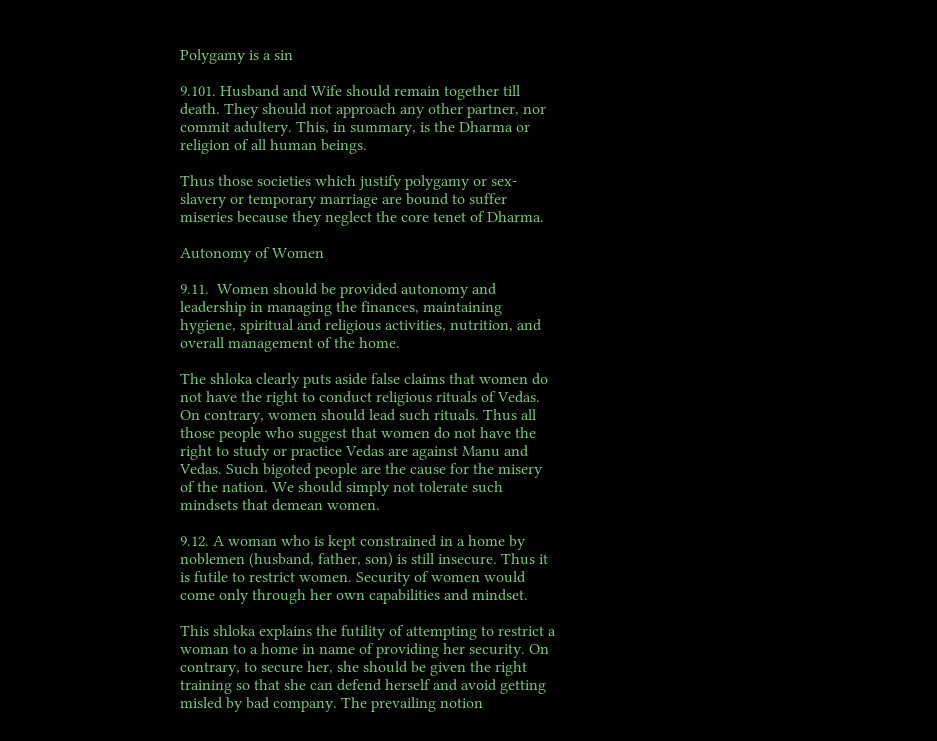Polygamy is a sin

9.101. Husband and Wife should remain together till death. They should not approach any other partner, nor commit adultery. This, in summary, is the Dharma or religion of all human beings.

Thus those societies which justify polygamy or sex-slavery or temporary marriage are bound to suffer miseries because they neglect the core tenet of Dharma.

Autonomy of Women

9.11.  Women should be provided autonomy and leadership in managing the finances, maintaining hygiene, spiritual and religious activities, nutrition, and overall management of the home.

The shloka clearly puts aside false claims that women do not have the right to conduct religious rituals of Vedas. On contrary, women should lead such rituals. Thus all those people who suggest that women do not have the right to study or practice Vedas are against Manu and Vedas. Such bigoted people are the cause for the misery of the nation. We should simply not tolerate such mindsets that demean women.

9.12. A woman who is kept constrained in a home by noblemen (husband, father, son) is still insecure. Thus it is futile to restrict women. Security of women would come only through her own capabilities and mindset.

This shloka explains the futility of attempting to restrict a woman to a home in name of providing her security. On contrary, to secure her, she should be given the right training so that she can defend herself and avoid getting misled by bad company. The prevailing notion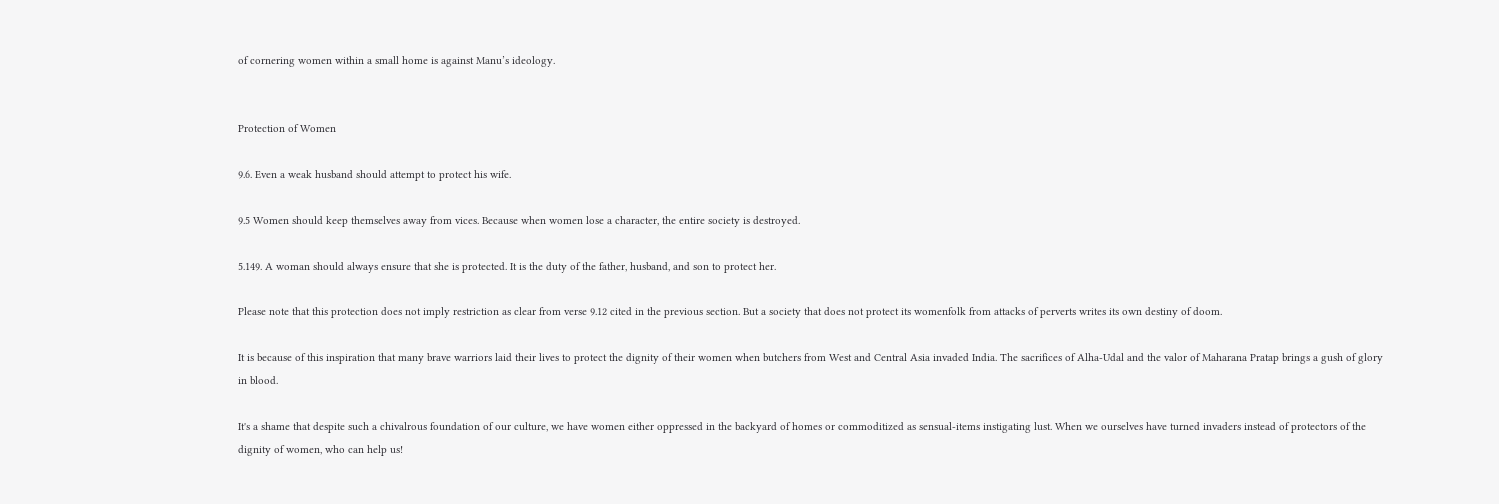of cornering women within a small home is against Manu’s ideology.


Protection of Women

9.6. Even a weak husband should attempt to protect his wife.

9.5 Women should keep themselves away from vices. Because when women lose a character, the entire society is destroyed.

5.149. A woman should always ensure that she is protected. It is the duty of the father, husband, and son to protect her.

Please note that this protection does not imply restriction as clear from verse 9.12 cited in the previous section. But a society that does not protect its womenfolk from attacks of perverts writes its own destiny of doom.

It is because of this inspiration that many brave warriors laid their lives to protect the dignity of their women when butchers from West and Central Asia invaded India. The sacrifices of Alha-Udal and the valor of Maharana Pratap brings a gush of glory in blood.

It's a shame that despite such a chivalrous foundation of our culture, we have women either oppressed in the backyard of homes or commoditized as sensual-items instigating lust. When we ourselves have turned invaders instead of protectors of the dignity of women, who can help us!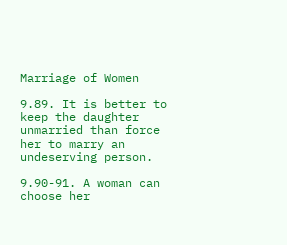Marriage of Women

9.89. It is better to keep the daughter unmarried than force her to marry an undeserving person.

9.90-91. A woman can choose her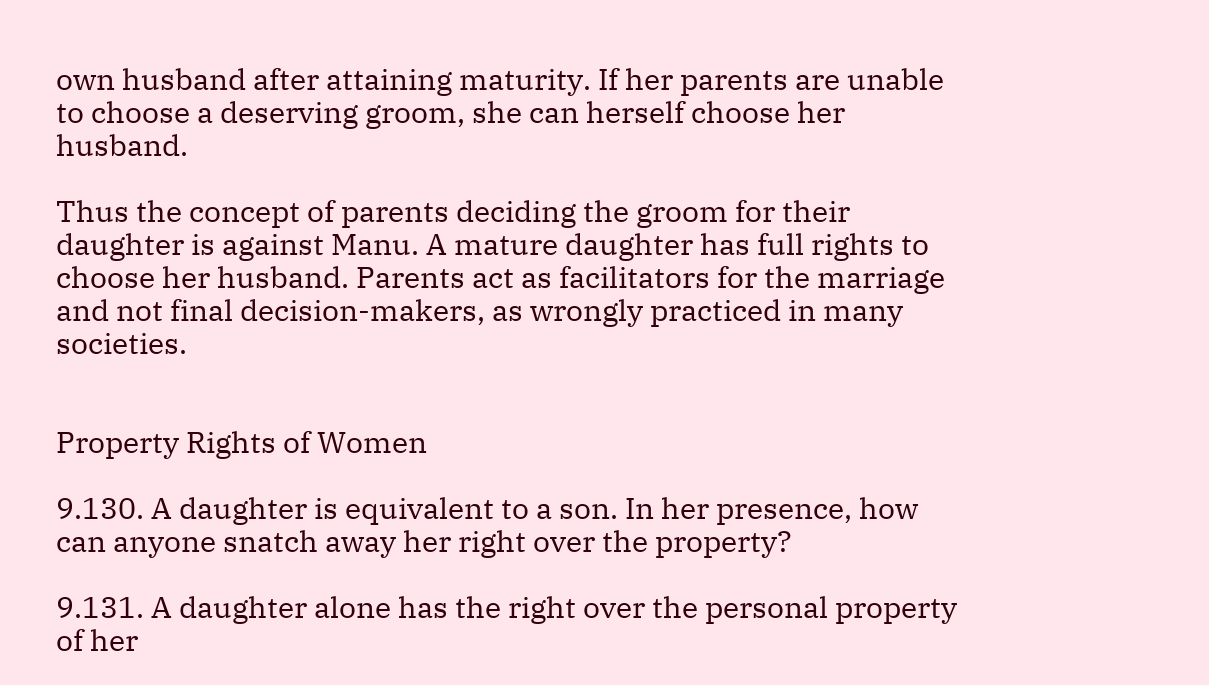own husband after attaining maturity. If her parents are unable to choose a deserving groom, she can herself choose her husband.

Thus the concept of parents deciding the groom for their daughter is against Manu. A mature daughter has full rights to choose her husband. Parents act as facilitators for the marriage and not final decision-makers, as wrongly practiced in many societies.


Property Rights of Women

9.130. A daughter is equivalent to a son. In her presence, how can anyone snatch away her right over the property?

9.131. A daughter alone has the right over the personal property of her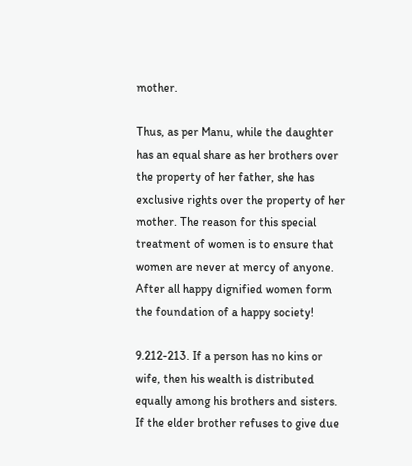mother.

Thus, as per Manu, while the daughter has an equal share as her brothers over the property of her father, she has exclusive rights over the property of her mother. The reason for this special treatment of women is to ensure that women are never at mercy of anyone. After all happy dignified women form the foundation of a happy society!

9.212-213. If a person has no kins or wife, then his wealth is distributed equally among his brothers and sisters. If the elder brother refuses to give due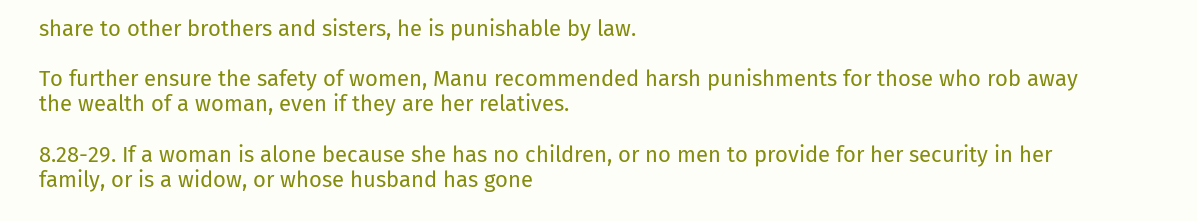share to other brothers and sisters, he is punishable by law.

To further ensure the safety of women, Manu recommended harsh punishments for those who rob away the wealth of a woman, even if they are her relatives.

8.28-29. If a woman is alone because she has no children, or no men to provide for her security in her family, or is a widow, or whose husband has gone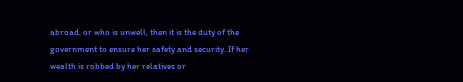abroad, or who is unwell, then it is the duty of the government to ensure her safety and security. If her wealth is robbed by her relatives or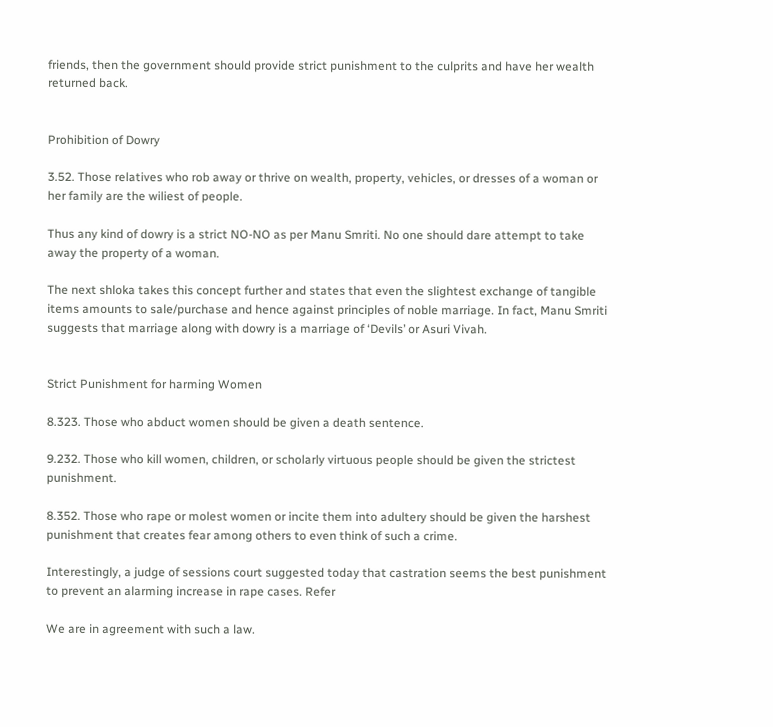friends, then the government should provide strict punishment to the culprits and have her wealth returned back.


Prohibition of Dowry

3.52. Those relatives who rob away or thrive on wealth, property, vehicles, or dresses of a woman or her family are the wiliest of people.

Thus any kind of dowry is a strict NO-NO as per Manu Smriti. No one should dare attempt to take away the property of a woman.

The next shloka takes this concept further and states that even the slightest exchange of tangible items amounts to sale/purchase and hence against principles of noble marriage. In fact, Manu Smriti suggests that marriage along with dowry is a marriage of ‘Devils’ or Asuri Vivah.


Strict Punishment for harming Women

8.323. Those who abduct women should be given a death sentence.

9.232. Those who kill women, children, or scholarly virtuous people should be given the strictest punishment.

8.352. Those who rape or molest women or incite them into adultery should be given the harshest punishment that creates fear among others to even think of such a crime.

Interestingly, a judge of sessions court suggested today that castration seems the best punishment to prevent an alarming increase in rape cases. Refer

We are in agreement with such a law.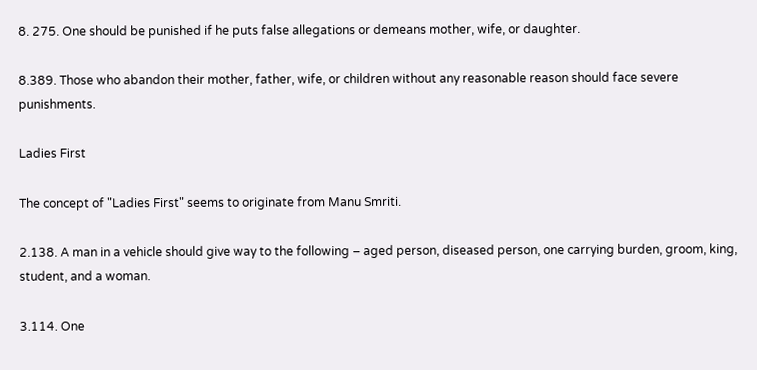8. 275. One should be punished if he puts false allegations or demeans mother, wife, or daughter.

8.389. Those who abandon their mother, father, wife, or children without any reasonable reason should face severe punishments.

Ladies First

The concept of "Ladies First" seems to originate from Manu Smriti.

2.138. A man in a vehicle should give way to the following – aged person, diseased person, one carrying burden, groom, king, student, and a woman.

3.114. One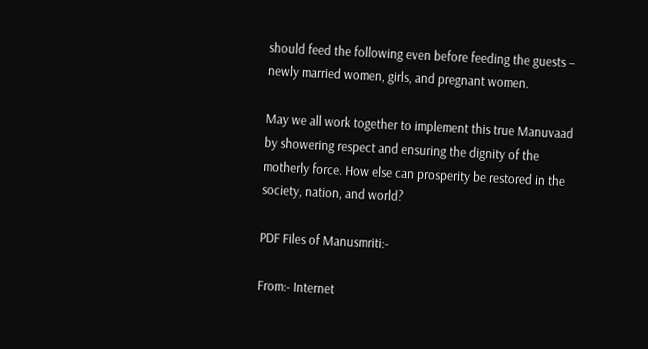should feed the following even before feeding the guests – newly married women, girls, and pregnant women.

May we all work together to implement this true Manuvaad by showering respect and ensuring the dignity of the motherly force. How else can prosperity be restored in the society, nation, and world?

PDF Files of Manusmriti:-

From:- Internet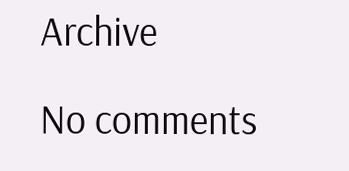Archive

No comments